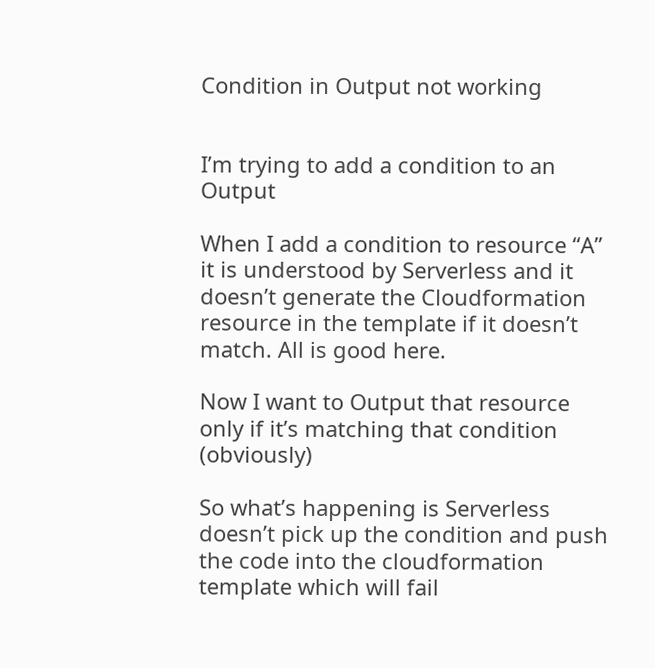Condition in Output not working


I’m trying to add a condition to an Output

When I add a condition to resource “A” it is understood by Serverless and it doesn’t generate the Cloudformation resource in the template if it doesn’t match. All is good here.

Now I want to Output that resource only if it’s matching that condition (obviously)

So what’s happening is Serverless doesn’t pick up the condition and push the code into the cloudformation template which will fail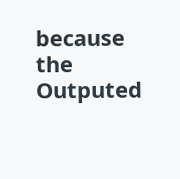because the Outputed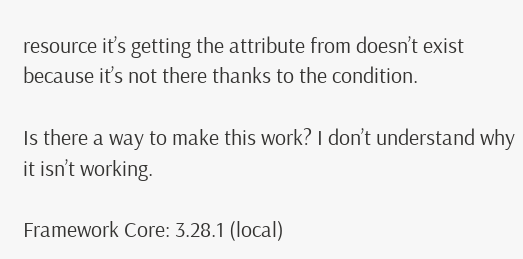resource it’s getting the attribute from doesn’t exist because it’s not there thanks to the condition.

Is there a way to make this work? I don’t understand why it isn’t working.

Framework Core: 3.28.1 (local)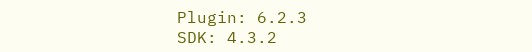Plugin: 6.2.3
SDK: 4.3.2